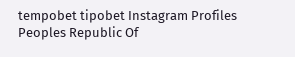tempobet tipobet Instagram Profiles
Peoples Republic Of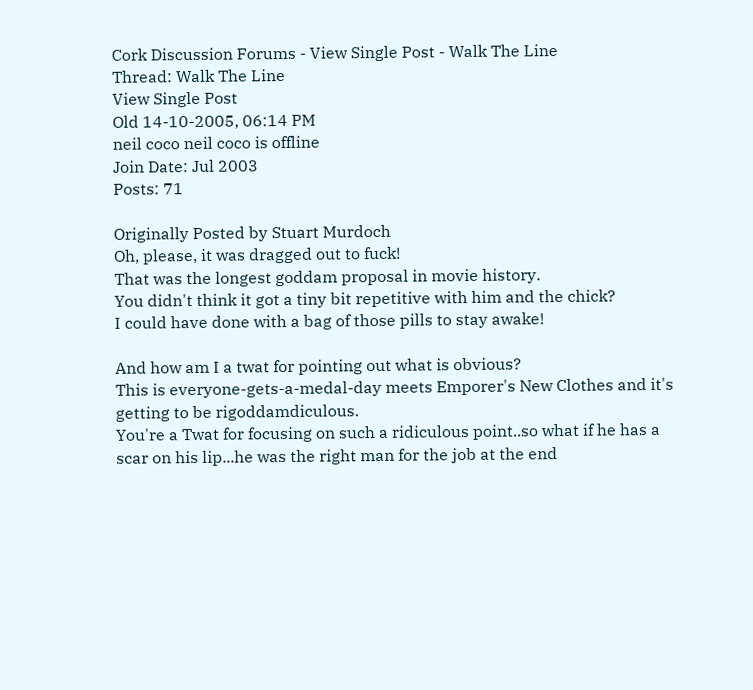Cork Discussion Forums - View Single Post - Walk The Line
Thread: Walk The Line
View Single Post
Old 14-10-2005, 06:14 PM
neil coco neil coco is offline
Join Date: Jul 2003
Posts: 71

Originally Posted by Stuart Murdoch
Oh, please, it was dragged out to fuck!
That was the longest goddam proposal in movie history.
You didn't think it got a tiny bit repetitive with him and the chick?
I could have done with a bag of those pills to stay awake!

And how am I a twat for pointing out what is obvious?
This is everyone-gets-a-medal-day meets Emporer's New Clothes and it's getting to be rigoddamdiculous.
You're a Twat for focusing on such a ridiculous point..so what if he has a scar on his lip...he was the right man for the job at the end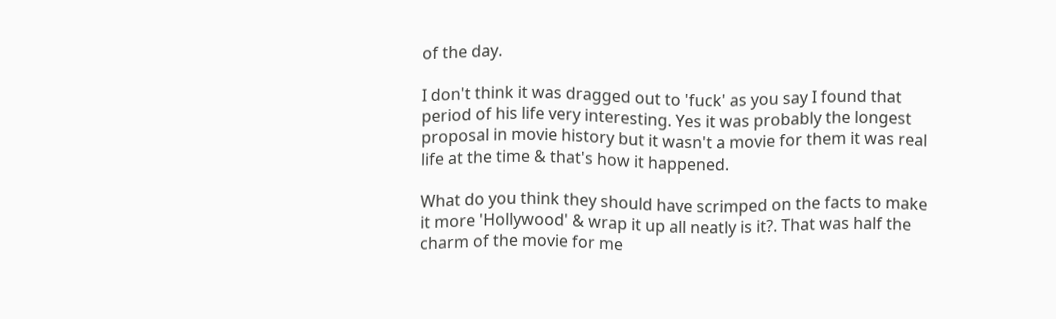of the day.

I don't think it was dragged out to 'fuck' as you say I found that period of his life very interesting. Yes it was probably the longest proposal in movie history but it wasn't a movie for them it was real life at the time & that's how it happened.

What do you think they should have scrimped on the facts to make it more 'Hollywood' & wrap it up all neatly is it?. That was half the charm of the movie for me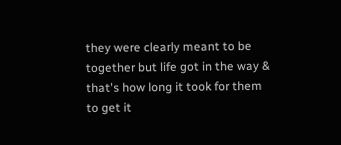they were clearly meant to be together but life got in the way & that's how long it took for them to get it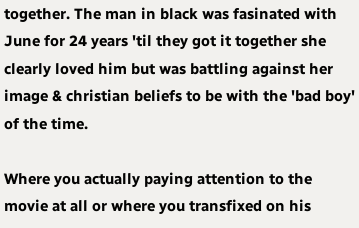together. The man in black was fasinated with June for 24 years 'til they got it together she clearly loved him but was battling against her image & christian beliefs to be with the 'bad boy' of the time.

Where you actually paying attention to the movie at all or where you transfixed on his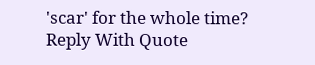'scar' for the whole time?
Reply With Quote